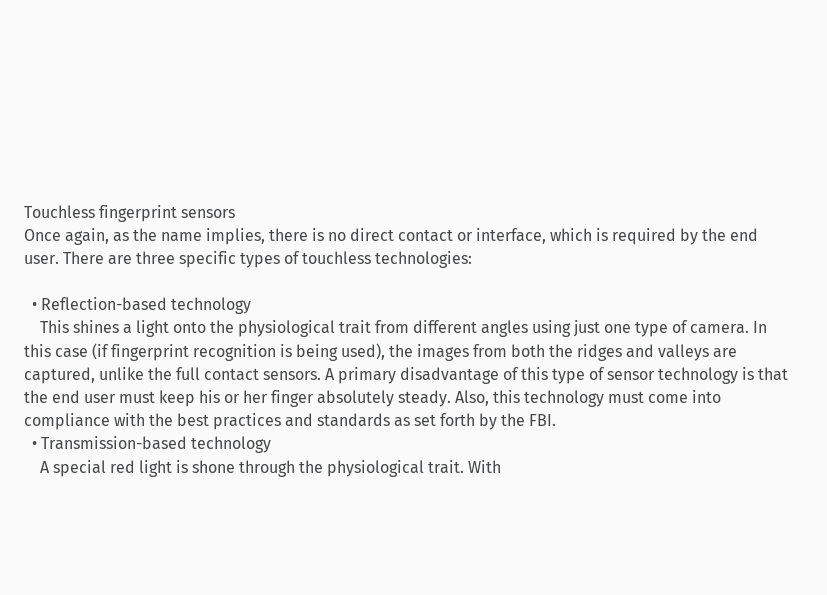Touchless fingerprint sensors
Once again, as the name implies, there is no direct contact or interface, which is required by the end user. There are three specific types of touchless technologies:

  • Reflection-based technology
    This shines a light onto the physiological trait from different angles using just one type of camera. In this case (if fingerprint recognition is being used), the images from both the ridges and valleys are captured, unlike the full contact sensors. A primary disadvantage of this type of sensor technology is that the end user must keep his or her finger absolutely steady. Also, this technology must come into compliance with the best practices and standards as set forth by the FBI.
  • Transmission-based technology
    A special red light is shone through the physiological trait. With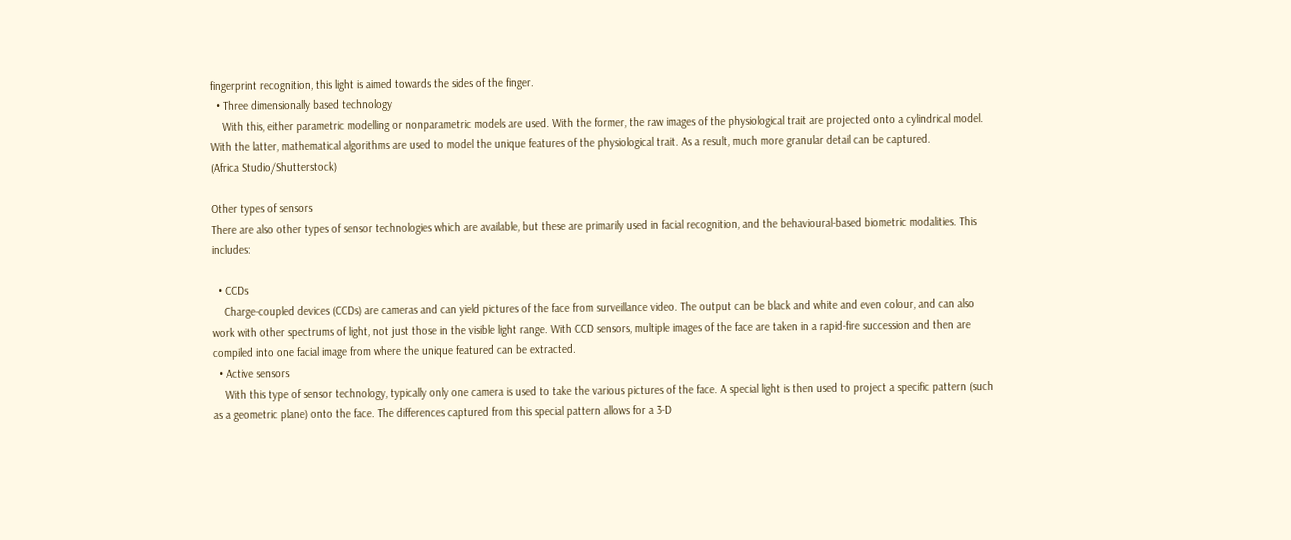fingerprint recognition, this light is aimed towards the sides of the finger.
  • Three dimensionally based technology
    With this, either parametric modelling or nonparametric models are used. With the former, the raw images of the physiological trait are projected onto a cylindrical model. With the latter, mathematical algorithms are used to model the unique features of the physiological trait. As a result, much more granular detail can be captured.
(Africa Studio/Shutterstock)

Other types of sensors
There are also other types of sensor technologies which are available, but these are primarily used in facial recognition, and the behavioural-based biometric modalities. This includes:

  • CCDs
    Charge-coupled devices (CCDs) are cameras and can yield pictures of the face from surveillance video. The output can be black and white and even colour, and can also work with other spectrums of light, not just those in the visible light range. With CCD sensors, multiple images of the face are taken in a rapid-fire succession and then are compiled into one facial image from where the unique featured can be extracted.
  • Active sensors
    With this type of sensor technology, typically only one camera is used to take the various pictures of the face. A special light is then used to project a specific pattern (such as a geometric plane) onto the face. The differences captured from this special pattern allows for a 3-D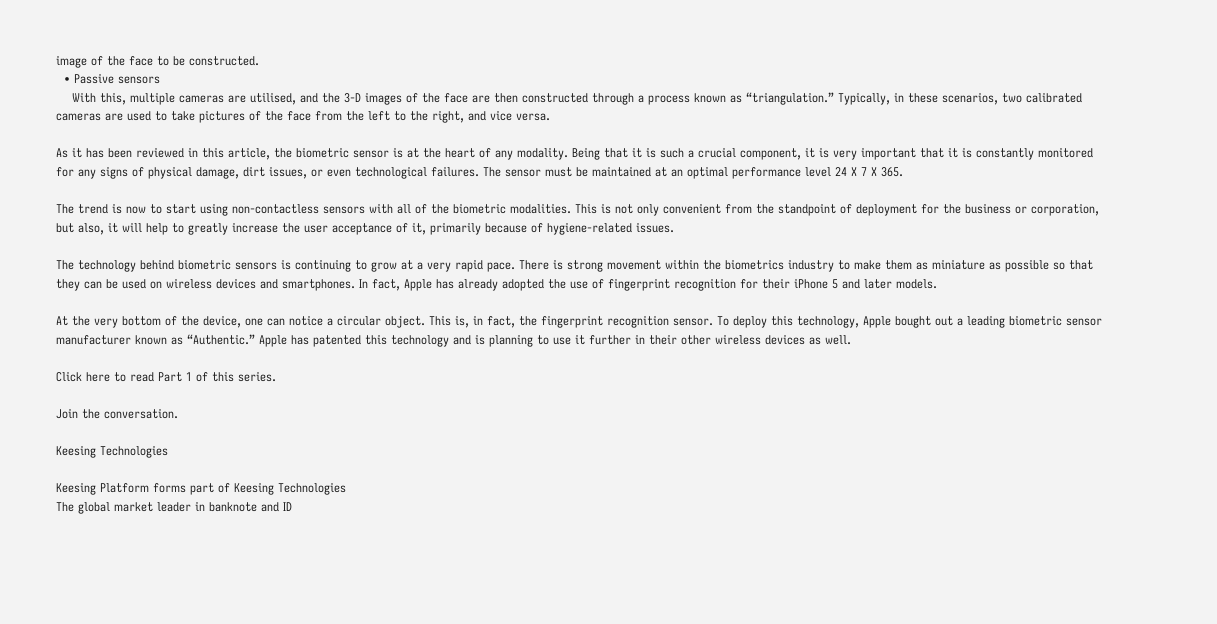image of the face to be constructed.
  • Passive sensors
    With this, multiple cameras are utilised, and the 3-D images of the face are then constructed through a process known as “triangulation.” Typically, in these scenarios, two calibrated cameras are used to take pictures of the face from the left to the right, and vice versa.

As it has been reviewed in this article, the biometric sensor is at the heart of any modality. Being that it is such a crucial component, it is very important that it is constantly monitored for any signs of physical damage, dirt issues, or even technological failures. The sensor must be maintained at an optimal performance level 24 X 7 X 365.

The trend is now to start using non-contactless sensors with all of the biometric modalities. This is not only convenient from the standpoint of deployment for the business or corporation, but also, it will help to greatly increase the user acceptance of it, primarily because of hygiene-related issues.

The technology behind biometric sensors is continuing to grow at a very rapid pace. There is strong movement within the biometrics industry to make them as miniature as possible so that they can be used on wireless devices and smartphones. In fact, Apple has already adopted the use of fingerprint recognition for their iPhone 5 and later models.

At the very bottom of the device, one can notice a circular object. This is, in fact, the fingerprint recognition sensor. To deploy this technology, Apple bought out a leading biometric sensor manufacturer known as “Authentic.” Apple has patented this technology and is planning to use it further in their other wireless devices as well.

Click here to read Part 1 of this series.

Join the conversation.

Keesing Technologies

Keesing Platform forms part of Keesing Technologies
The global market leader in banknote and ID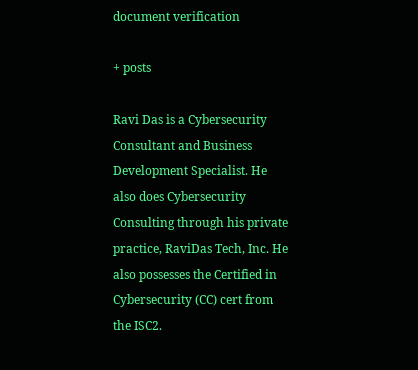document verification

+ posts

Ravi Das is a Cybersecurity Consultant and Business Development Specialist. He also does Cybersecurity Consulting through his private practice, RaviDas Tech, Inc. He also possesses the Certified in Cybersecurity (CC) cert from the ISC2.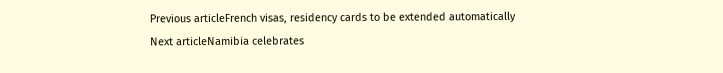Previous articleFrench visas, residency cards to be extended automatically
Next articleNamibia celebrates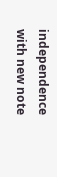independence with new note